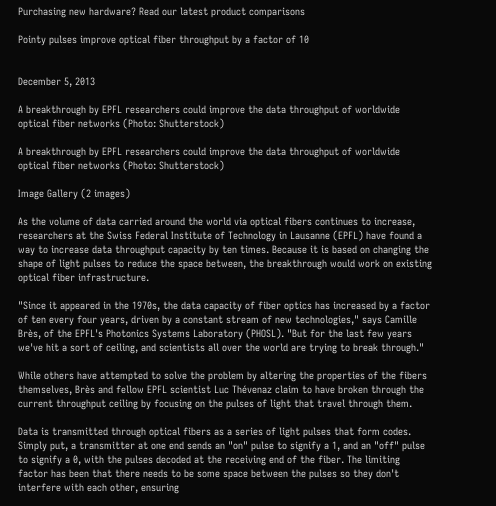Purchasing new hardware? Read our latest product comparisons

Pointy pulses improve optical fiber throughput by a factor of 10


December 5, 2013

A breakthrough by EPFL researchers could improve the data throughput of worldwide optical fiber networks (Photo: Shutterstock)

A breakthrough by EPFL researchers could improve the data throughput of worldwide optical fiber networks (Photo: Shutterstock)

Image Gallery (2 images)

As the volume of data carried around the world via optical fibers continues to increase, researchers at the Swiss Federal Institute of Technology in Lausanne (EPFL) have found a way to increase data throughput capacity by ten times. Because it is based on changing the shape of light pulses to reduce the space between, the breakthrough would work on existing optical fiber infrastructure.

"Since it appeared in the 1970s, the data capacity of fiber optics has increased by a factor of ten every four years, driven by a constant stream of new technologies," says Camille Brès, of the EPFL's Photonics Systems Laboratory (PHOSL). "But for the last few years we've hit a sort of ceiling, and scientists all over the world are trying to break through."

While others have attempted to solve the problem by altering the properties of the fibers themselves, Brès and fellow EPFL scientist Luc Thévenaz claim to have broken through the current throughput ceiling by focusing on the pulses of light that travel through them.

Data is transmitted through optical fibers as a series of light pulses that form codes. Simply put, a transmitter at one end sends an "on" pulse to signify a 1, and an "off" pulse to signify a 0, with the pulses decoded at the receiving end of the fiber. The limiting factor has been that there needs to be some space between the pulses so they don't interfere with each other, ensuring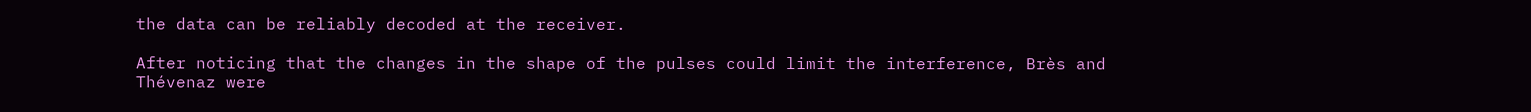the data can be reliably decoded at the receiver.

After noticing that the changes in the shape of the pulses could limit the interference, Brès and Thévenaz were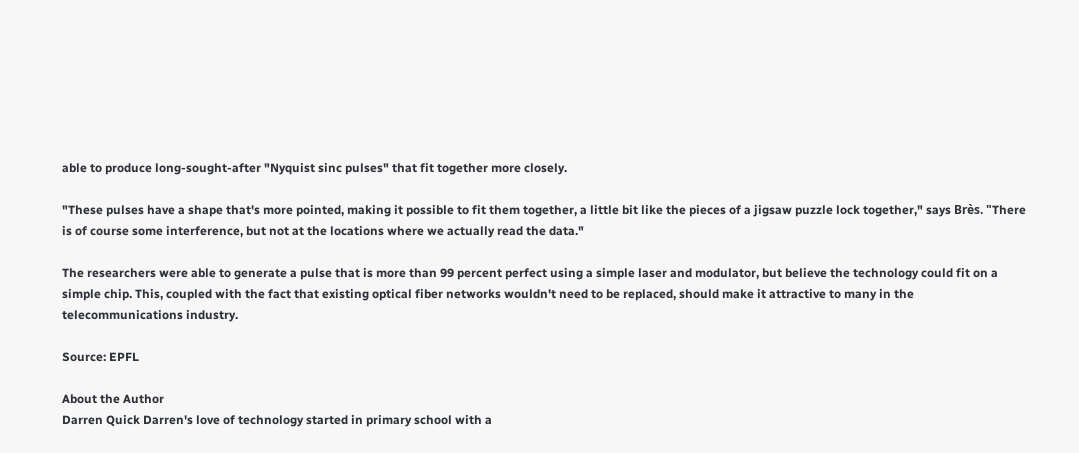able to produce long-sought-after "Nyquist sinc pulses" that fit together more closely.

"These pulses have a shape that's more pointed, making it possible to fit them together, a little bit like the pieces of a jigsaw puzzle lock together," says Brès. "There is of course some interference, but not at the locations where we actually read the data."

The researchers were able to generate a pulse that is more than 99 percent perfect using a simple laser and modulator, but believe the technology could fit on a simple chip. This, coupled with the fact that existing optical fiber networks wouldn't need to be replaced, should make it attractive to many in the telecommunications industry.

Source: EPFL

About the Author
Darren Quick Darren's love of technology started in primary school with a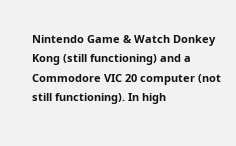Nintendo Game & Watch Donkey Kong (still functioning) and a Commodore VIC 20 computer (not still functioning). In high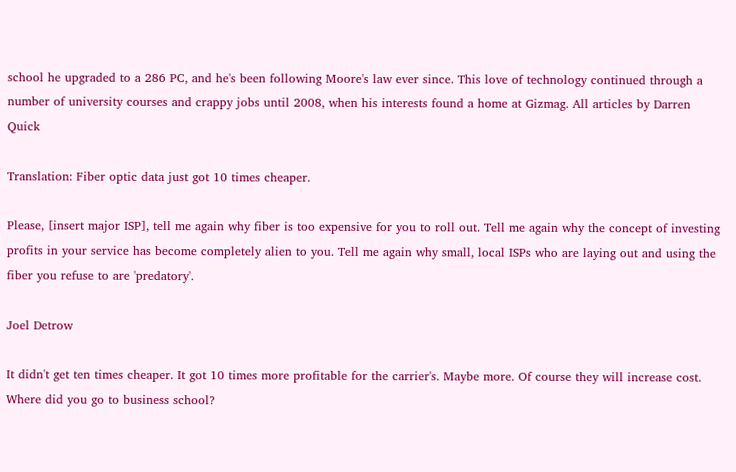school he upgraded to a 286 PC, and he's been following Moore's law ever since. This love of technology continued through a number of university courses and crappy jobs until 2008, when his interests found a home at Gizmag. All articles by Darren Quick

Translation: Fiber optic data just got 10 times cheaper.

Please, [insert major ISP], tell me again why fiber is too expensive for you to roll out. Tell me again why the concept of investing profits in your service has become completely alien to you. Tell me again why small, local ISPs who are laying out and using the fiber you refuse to are 'predatory'.

Joel Detrow

It didn't get ten times cheaper. It got 10 times more profitable for the carrier's. Maybe more. Of course they will increase cost. Where did you go to business school?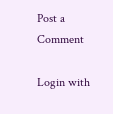Post a Comment

Login with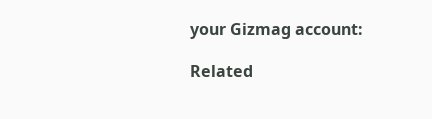your Gizmag account:

Related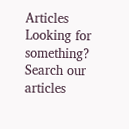Articles
Looking for something? Search our articles